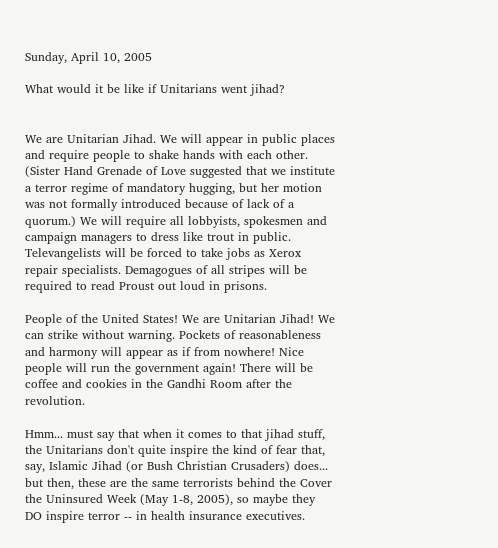Sunday, April 10, 2005

What would it be like if Unitarians went jihad?


We are Unitarian Jihad. We will appear in public places and require people to shake hands with each other. (Sister Hand Grenade of Love suggested that we institute a terror regime of mandatory hugging, but her motion was not formally introduced because of lack of a quorum.) We will require all lobbyists, spokesmen and campaign managers to dress like trout in public. Televangelists will be forced to take jobs as Xerox repair specialists. Demagogues of all stripes will be required to read Proust out loud in prisons.

People of the United States! We are Unitarian Jihad! We can strike without warning. Pockets of reasonableness and harmony will appear as if from nowhere! Nice people will run the government again! There will be coffee and cookies in the Gandhi Room after the revolution.

Hmm... must say that when it comes to that jihad stuff, the Unitarians don't quite inspire the kind of fear that, say, Islamic Jihad (or Bush Christian Crusaders) does... but then, these are the same terrorists behind the Cover the Uninsured Week (May 1-8, 2005), so maybe they DO inspire terror -- in health insurance executives.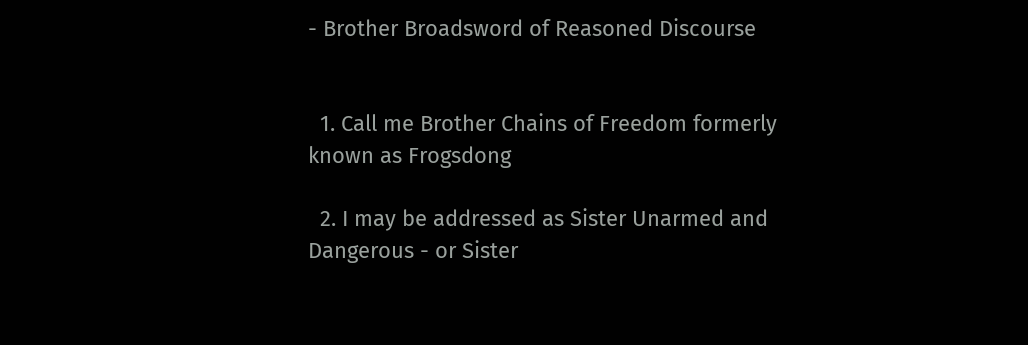- Brother Broadsword of Reasoned Discourse


  1. Call me Brother Chains of Freedom formerly known as Frogsdong

  2. I may be addressed as Sister Unarmed and Dangerous - or Sister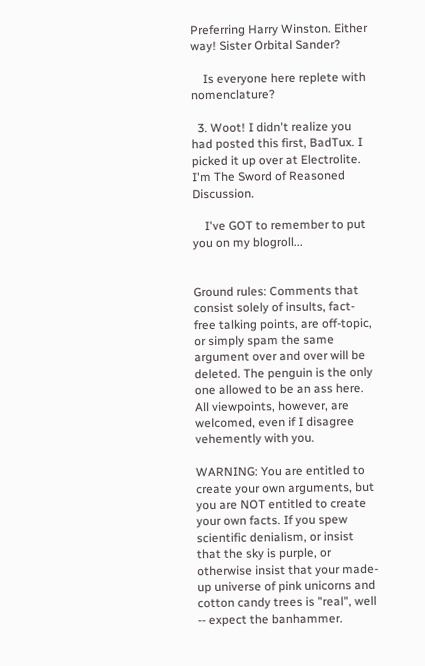Preferring Harry Winston. Either way! Sister Orbital Sander?

    Is everyone here replete with nomenclature?

  3. Woot! I didn't realize you had posted this first, BadTux. I picked it up over at Electrolite. I'm The Sword of Reasoned Discussion.

    I've GOT to remember to put you on my blogroll...


Ground rules: Comments that consist solely of insults, fact-free talking points, are off-topic, or simply spam the same argument over and over will be deleted. The penguin is the only one allowed to be an ass here. All viewpoints, however, are welcomed, even if I disagree vehemently with you.

WARNING: You are entitled to create your own arguments, but you are NOT entitled to create your own facts. If you spew scientific denialism, or insist that the sky is purple, or otherwise insist that your made-up universe of pink unicorns and cotton candy trees is "real", well -- expect the banhammer.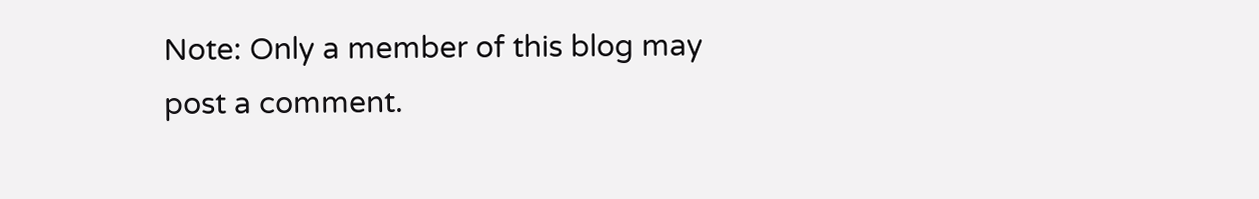Note: Only a member of this blog may post a comment.